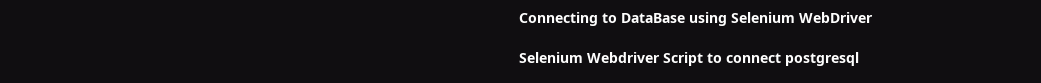Connecting to DataBase using Selenium WebDriver

Selenium Webdriver Script to connect postgresql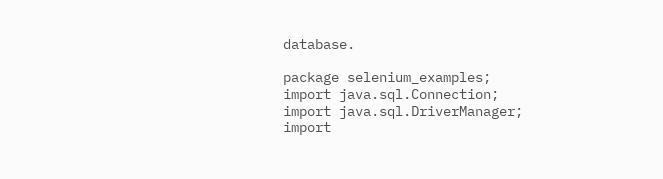database.

package selenium_examples;
import java.sql.Connection;
import java.sql.DriverManager;
import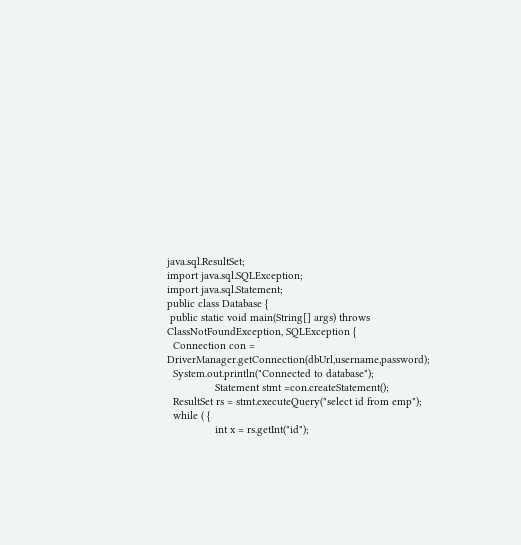java.sql.ResultSet;
import java.sql.SQLException;
import java.sql.Statement;
public class Database {
 public static void main(String[] args) throws ClassNotFoundException, SQLException {
  Connection con = DriverManager.getConnection(dbUrl,username,password);
  System.out.println("Connected to database");
                Statement stmt =con.createStatement();
  ResultSet rs = stmt.executeQuery("select id from emp");
  while ( {
                int x = rs.getInt("id");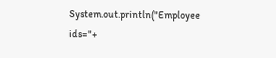System.out.println("Employee ids="+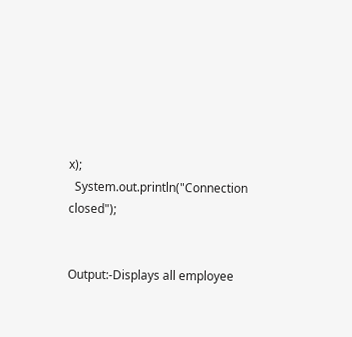x);
  System.out.println("Connection closed");


Output:-Displays all employee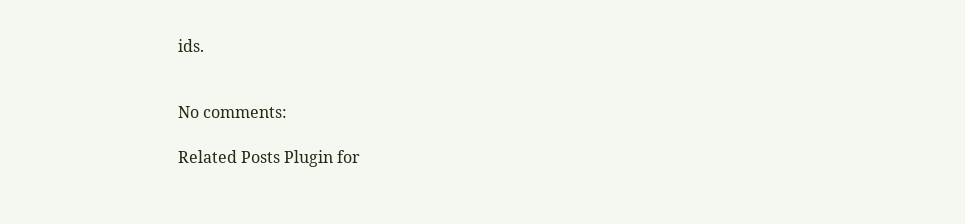ids.


No comments:

Related Posts Plugin for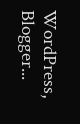WordPress, Blogger...